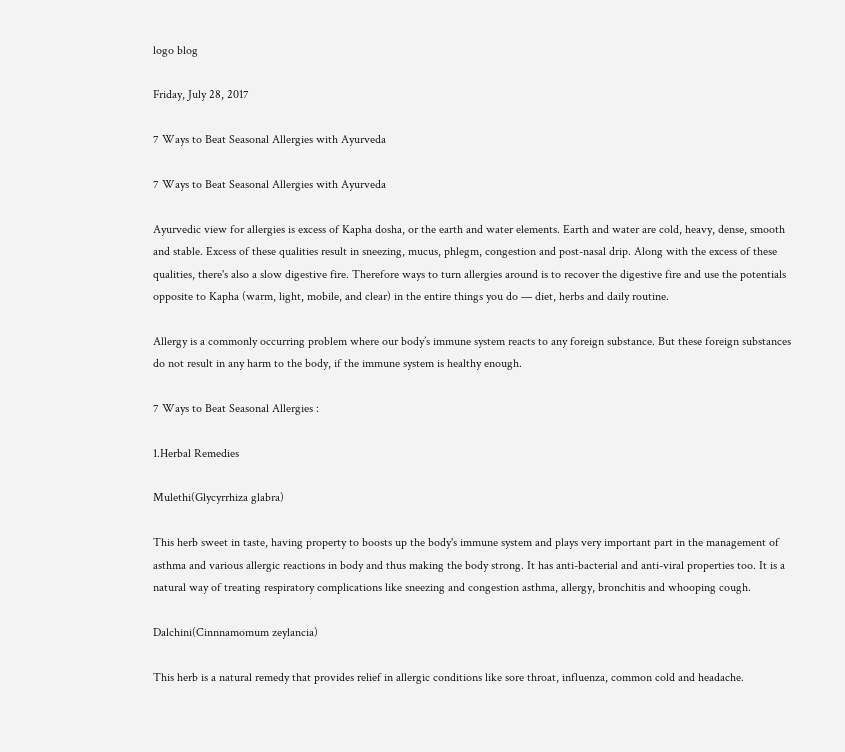logo blog

Friday, July 28, 2017

7 Ways to Beat Seasonal Allergies with Ayurveda

7 Ways to Beat Seasonal Allergies with Ayurveda

Ayurvedic view for allergies is excess of Kapha dosha, or the earth and water elements. Earth and water are cold, heavy, dense, smooth and stable. Excess of these qualities result in sneezing, mucus, phlegm, congestion and post-nasal drip. Along with the excess of these qualities, there's also a slow digestive fire. Therefore ways to turn allergies around is to recover the digestive fire and use the potentials opposite to Kapha (warm, light, mobile, and clear) in the entire things you do — diet, herbs and daily routine.

Allergy is a commonly occurring problem where our body’s immune system reacts to any foreign substance. But these foreign substances do not result in any harm to the body, if the immune system is healthy enough.

7 Ways to Beat Seasonal Allergies :

1.Herbal Remedies

Mulethi(Glycyrrhiza glabra)

This herb sweet in taste, having property to boosts up the body's immune system and plays very important part in the management of asthma and various allergic reactions in body and thus making the body strong. It has anti-bacterial and anti-viral properties too. It is a natural way of treating respiratory complications like sneezing and congestion asthma, allergy, bronchitis and whooping cough.

Dalchini(Cinnnamomum zeylancia)

This herb is a natural remedy that provides relief in allergic conditions like sore throat, influenza, common cold and headache.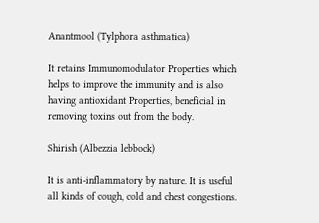Anantmool (Tylphora asthmatica)

It retains Immunomodulator Properties which helps to improve the immunity and is also having antioxidant Properties, beneficial in removing toxins out from the body.

Shirish (Albezzia lebbock)

It is anti-inflammatory by nature. It is useful all kinds of cough, cold and chest congestions.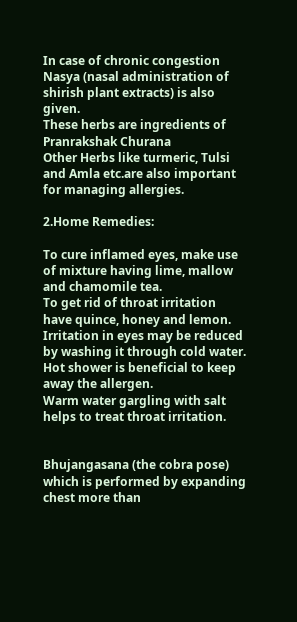In case of chronic congestion Nasya (nasal administration of shirish plant extracts) is also given.
These herbs are ingredients of Pranrakshak Churana
Other Herbs like turmeric, Tulsi and Amla etc.are also important for managing allergies.

2.Home Remedies:

To cure inflamed eyes, make use of mixture having lime, mallow and chamomile tea.
To get rid of throat irritation have quince, honey and lemon.
Irritation in eyes may be reduced by washing it through cold water.
Hot shower is beneficial to keep away the allergen.
Warm water gargling with salt helps to treat throat irritation.


Bhujangasana (the cobra pose) which is performed by expanding chest more than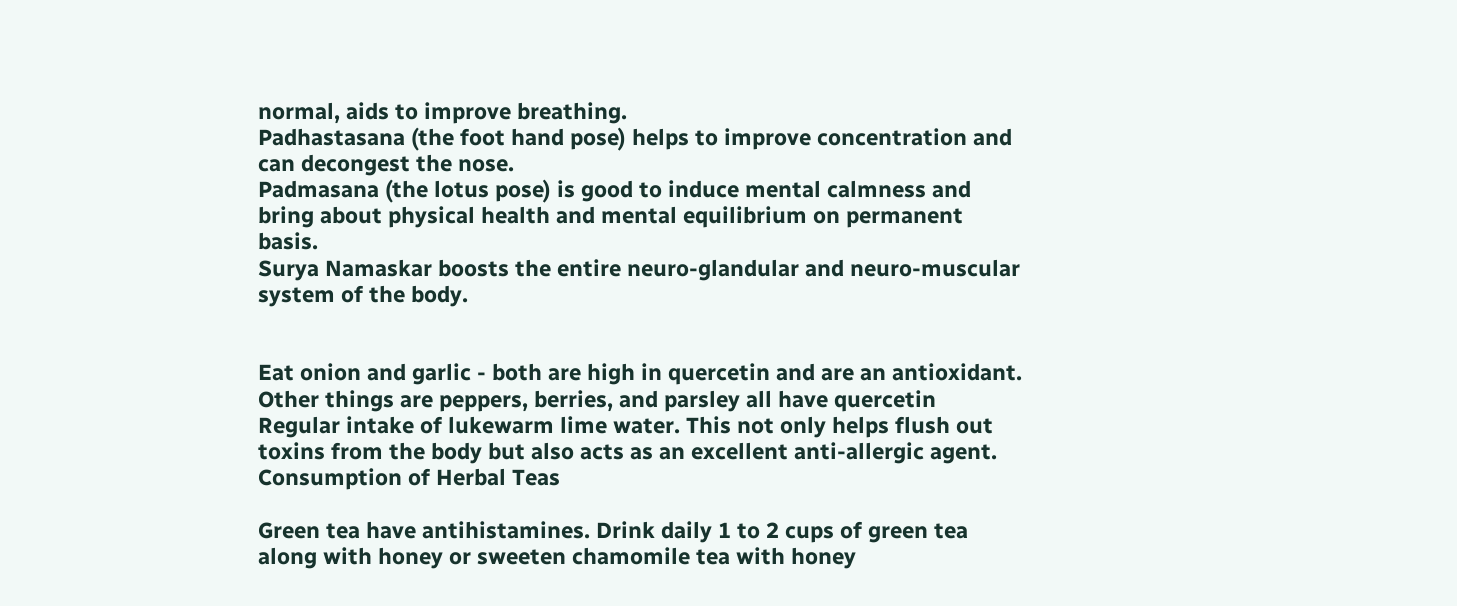normal, aids to improve breathing.
Padhastasana (the foot hand pose) helps to improve concentration and can decongest the nose.
Padmasana (the lotus pose) is good to induce mental calmness and bring about physical health and mental equilibrium on permanent basis.
Surya Namaskar boosts the entire neuro-glandular and neuro-muscular system of the body.


Eat onion and garlic - both are high in quercetin and are an antioxidant. Other things are peppers, berries, and parsley all have quercetin
Regular intake of lukewarm lime water. This not only helps flush out toxins from the body but also acts as an excellent anti-allergic agent.
Consumption of Herbal Teas

Green tea have antihistamines. Drink daily 1 to 2 cups of green tea along with honey or sweeten chamomile tea with honey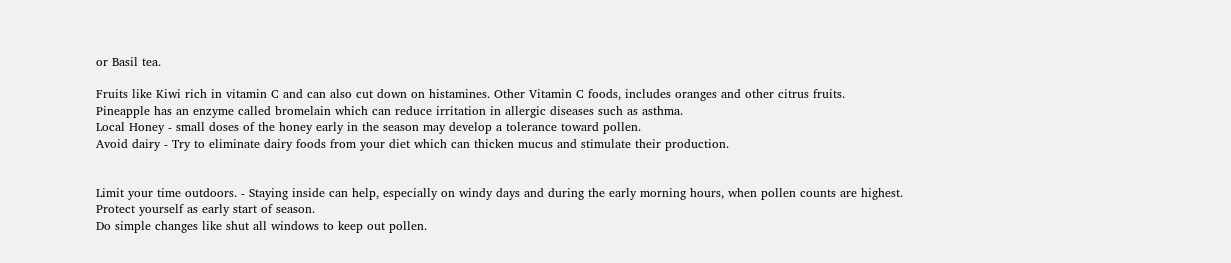or Basil tea.

Fruits like Kiwi rich in vitamin C and can also cut down on histamines. Other Vitamin C foods, includes oranges and other citrus fruits.
Pineapple has an enzyme called bromelain which can reduce irritation in allergic diseases such as asthma.
Local Honey - small doses of the honey early in the season may develop a tolerance toward pollen.
Avoid dairy - Try to eliminate dairy foods from your diet which can thicken mucus and stimulate their production.


Limit your time outdoors. - Staying inside can help, especially on windy days and during the early morning hours, when pollen counts are highest.
Protect yourself as early start of season.
Do simple changes like shut all windows to keep out pollen.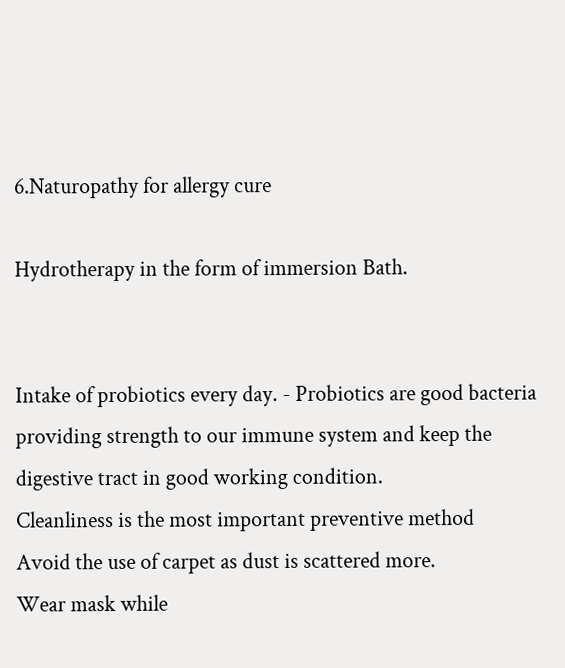6.Naturopathy for allergy cure

Hydrotherapy in the form of immersion Bath.


Intake of probiotics every day. - Probiotics are good bacteria providing strength to our immune system and keep the digestive tract in good working condition.
Cleanliness is the most important preventive method
Avoid the use of carpet as dust is scattered more.
Wear mask while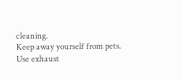cleaning.
Keep away yourself from pets.
Use exhaust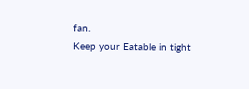fan.
Keep your Eatable in tight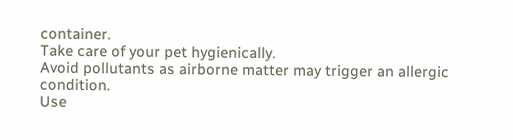container.
Take care of your pet hygienically.
Avoid pollutants as airborne matter may trigger an allergic condition.
Use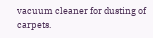vacuum cleaner for dusting of carpets.